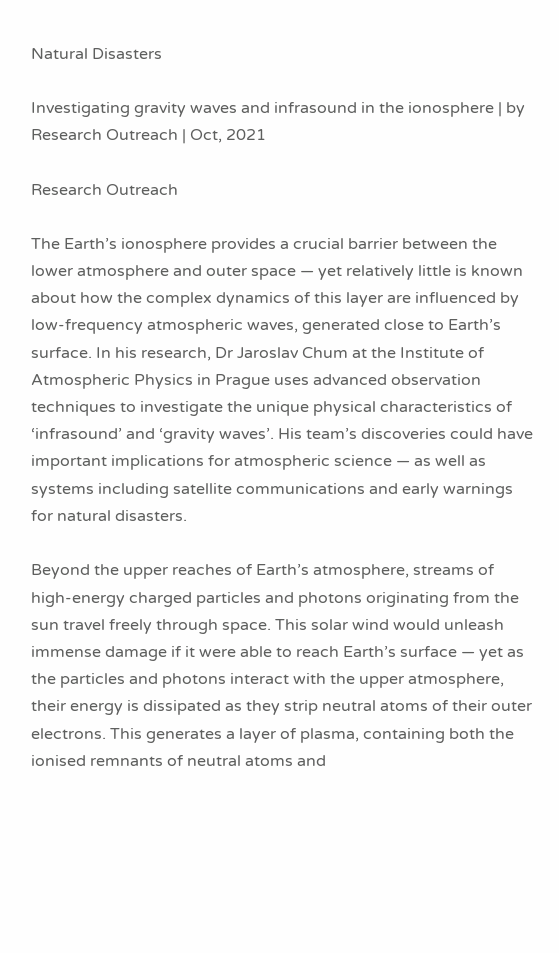Natural Disasters

Investigating gravity waves and infrasound in the ionosphere | by Research Outreach | Oct, 2021

Research Outreach

The Earth’s ionosphere provides a crucial barrier between the lower atmosphere and outer space — yet relatively little is known about how the complex dynamics of this layer are influenced by low-frequency atmospheric waves, generated close to Earth’s surface. In his research, Dr Jaroslav Chum at the Institute of Atmospheric Physics in Prague uses advanced observation techniques to investigate the unique physical characteristics of ‘infrasound’ and ‘gravity waves’. His team’s discoveries could have important implications for atmospheric science — as well as systems including satellite communications and early warnings for natural disasters.

Beyond the upper reaches of Earth’s atmosphere, streams of high-energy charged particles and photons originating from the sun travel freely through space. This solar wind would unleash immense damage if it were able to reach Earth’s surface — yet as the particles and photons interact with the upper atmosphere, their energy is dissipated as they strip neutral atoms of their outer electrons. This generates a layer of plasma, containing both the ionised remnants of neutral atoms and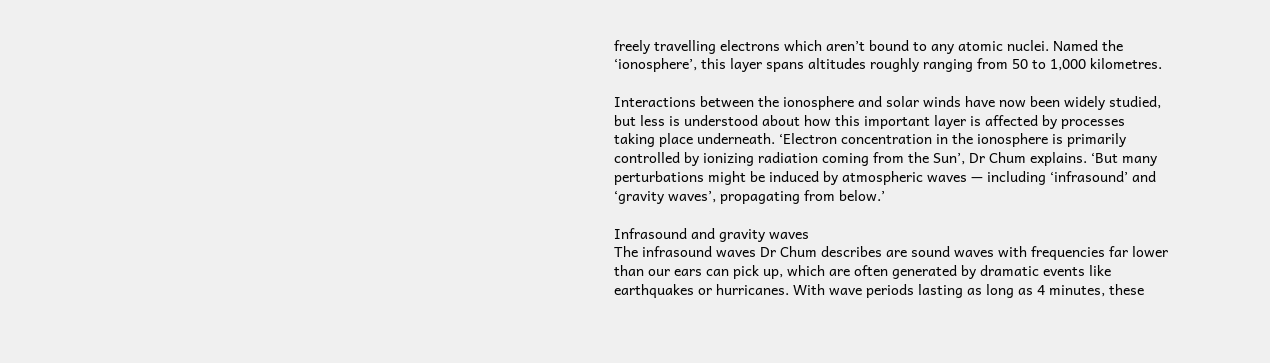freely travelling electrons which aren’t bound to any atomic nuclei. Named the ‘ionosphere’, this layer spans altitudes roughly ranging from 50 to 1,000 kilometres.

Interactions between the ionosphere and solar winds have now been widely studied, but less is understood about how this important layer is affected by processes taking place underneath. ‘Electron concentration in the ionosphere is primarily controlled by ionizing radiation coming from the Sun’, Dr Chum explains. ‘But many perturbations might be induced by atmospheric waves — including ‘infrasound’ and ‘gravity waves’, propagating from below.’

Infrasound and gravity waves
The infrasound waves Dr Chum describes are sound waves with frequencies far lower than our ears can pick up, which are often generated by dramatic events like earthquakes or hurricanes. With wave periods lasting as long as 4 minutes, these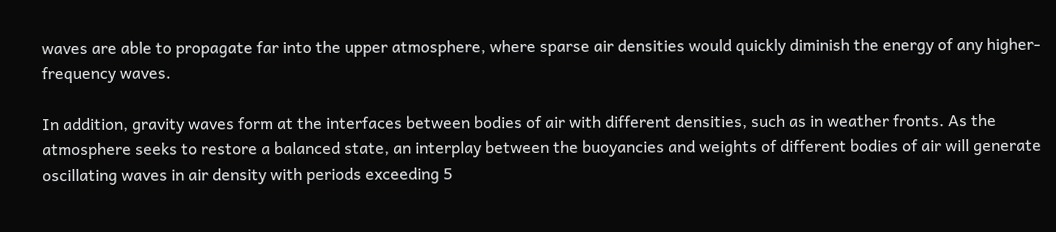waves are able to propagate far into the upper atmosphere, where sparse air densities would quickly diminish the energy of any higher-frequency waves.

In addition, gravity waves form at the interfaces between bodies of air with different densities, such as in weather fronts. As the atmosphere seeks to restore a balanced state, an interplay between the buoyancies and weights of different bodies of air will generate oscillating waves in air density with periods exceeding 5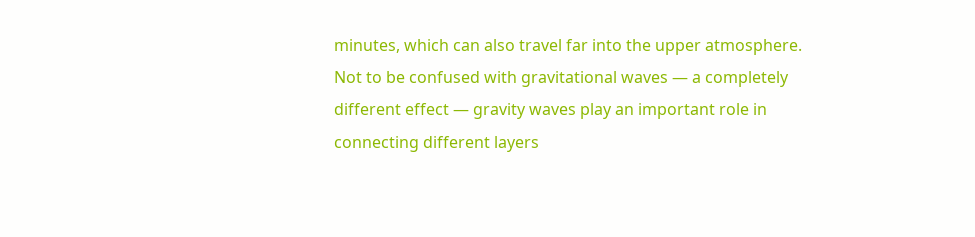minutes, which can also travel far into the upper atmosphere. Not to be confused with gravitational waves — a completely different effect — gravity waves play an important role in connecting different layers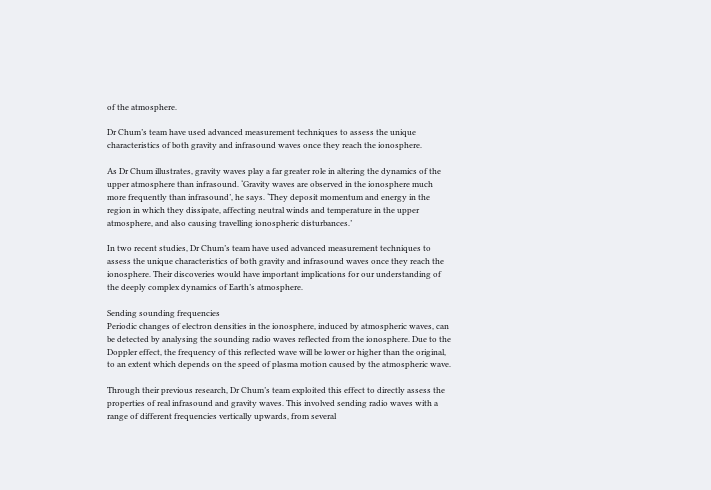of the atmosphere.

Dr Chum’s team have used advanced measurement techniques to assess the unique characteristics of both gravity and infrasound waves once they reach the ionosphere.

As Dr Chum illustrates, gravity waves play a far greater role in altering the dynamics of the upper atmosphere than infrasound. ‘Gravity waves are observed in the ionosphere much more frequently than infrasound’, he says. ‘They deposit momentum and energy in the region in which they dissipate, affecting neutral winds and temperature in the upper atmosphere, and also causing travelling ionospheric disturbances.’

In two recent studies, Dr Chum’s team have used advanced measurement techniques to assess the unique characteristics of both gravity and infrasound waves once they reach the ionosphere. Their discoveries would have important implications for our understanding of the deeply complex dynamics of Earth’s atmosphere.

Sending sounding frequencies
Periodic changes of electron densities in the ionosphere, induced by atmospheric waves, can be detected by analysing the sounding radio waves reflected from the ionosphere. Due to the Doppler effect, the frequency of this reflected wave will be lower or higher than the original, to an extent which depends on the speed of plasma motion caused by the atmospheric wave.

Through their previous research, Dr Chum’s team exploited this effect to directly assess the properties of real infrasound and gravity waves. This involved sending radio waves with a range of different frequencies vertically upwards, from several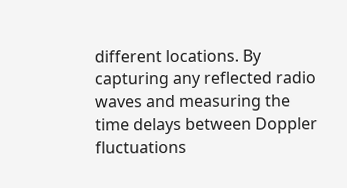different locations. By capturing any reflected radio waves and measuring the time delays between Doppler fluctuations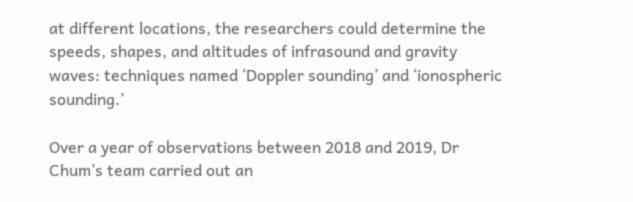at different locations, the researchers could determine the speeds, shapes, and altitudes of infrasound and gravity waves: techniques named ‘Doppler sounding’ and ‘ionospheric sounding.’

Over a year of observations between 2018 and 2019, Dr Chum’s team carried out an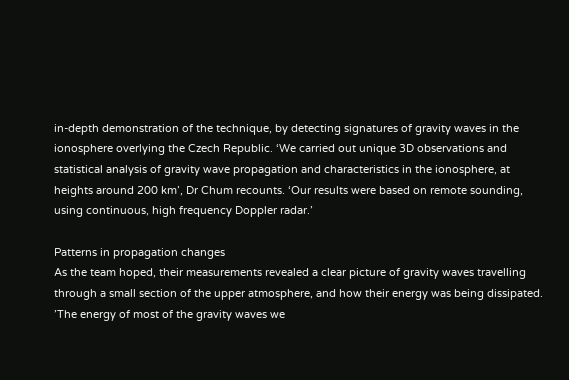in-depth demonstration of the technique, by detecting signatures of gravity waves in the ionosphere overlying the Czech Republic. ‘We carried out unique 3D observations and statistical analysis of gravity wave propagation and characteristics in the ionosphere, at heights around 200 km’, Dr Chum recounts. ‘Our results were based on remote sounding, using continuous, high frequency Doppler radar.’

Patterns in propagation changes
As the team hoped, their measurements revealed a clear picture of gravity waves travelling through a small section of the upper atmosphere, and how their energy was being dissipated. ’The energy of most of the gravity waves we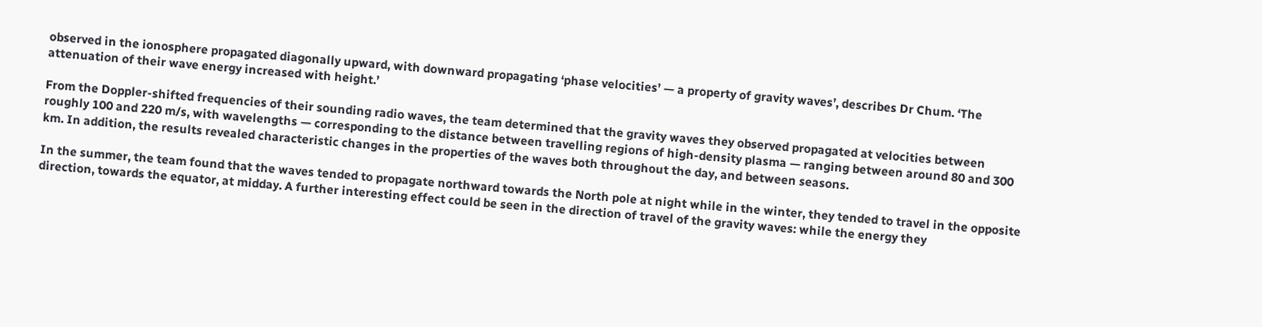observed in the ionosphere propagated diagonally upward, with downward propagating ‘phase velocities’ — a property of gravity waves’, describes Dr Chum. ‘The attenuation of their wave energy increased with height.’

From the Doppler-shifted frequencies of their sounding radio waves, the team determined that the gravity waves they observed propagated at velocities between roughly 100 and 220 m/s, with wavelengths — corresponding to the distance between travelling regions of high-density plasma — ranging between around 80 and 300 km. In addition, the results revealed characteristic changes in the properties of the waves both throughout the day, and between seasons.

In the summer, the team found that the waves tended to propagate northward towards the North pole at night while in the winter, they tended to travel in the opposite direction, towards the equator, at midday. A further interesting effect could be seen in the direction of travel of the gravity waves: while the energy they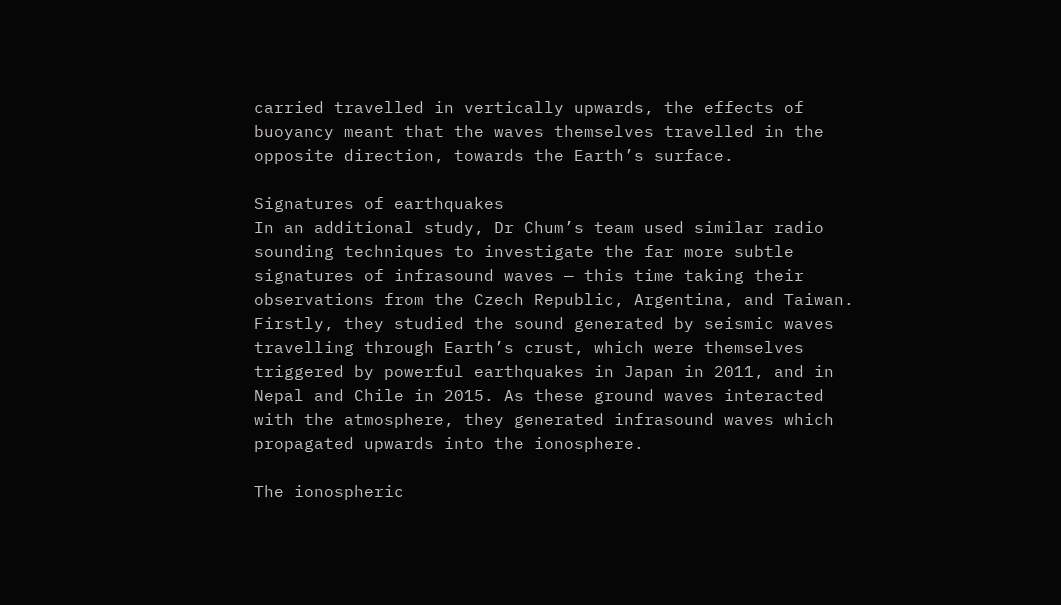carried travelled in vertically upwards, the effects of buoyancy meant that the waves themselves travelled in the opposite direction, towards the Earth’s surface.

Signatures of earthquakes
In an additional study, Dr Chum’s team used similar radio sounding techniques to investigate the far more subtle signatures of infrasound waves — this time taking their observations from the Czech Republic, Argentina, and Taiwan. Firstly, they studied the sound generated by seismic waves travelling through Earth’s crust, which were themselves triggered by powerful earthquakes in Japan in 2011, and in Nepal and Chile in 2015. As these ground waves interacted with the atmosphere, they generated infrasound waves which propagated upwards into the ionosphere.

The ionospheric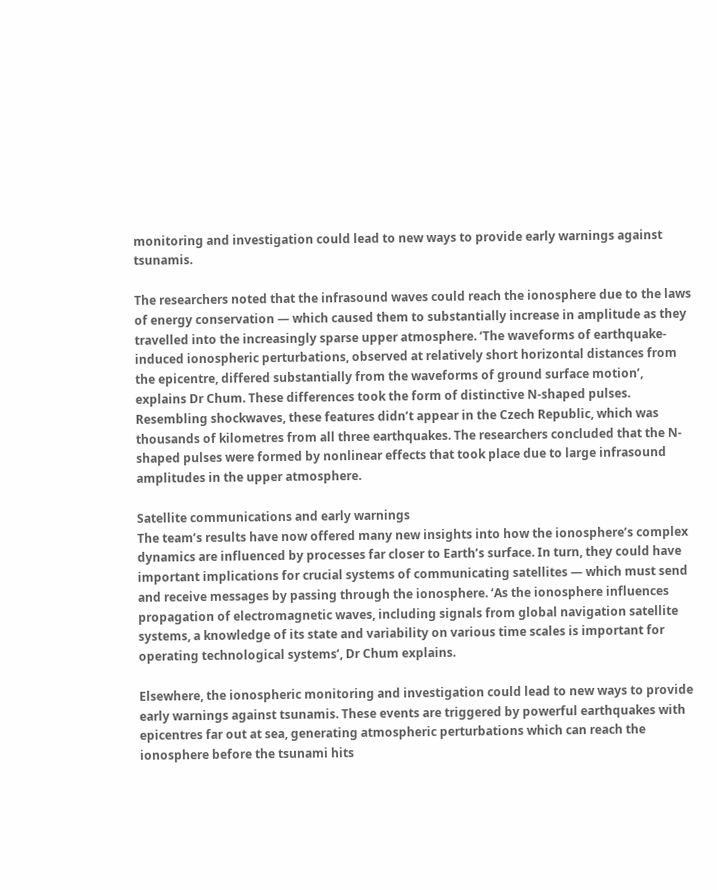monitoring and investigation could lead to new ways to provide early warnings against tsunamis.

The researchers noted that the infrasound waves could reach the ionosphere due to the laws of energy conservation — which caused them to substantially increase in amplitude as they travelled into the increasingly sparse upper atmosphere. ‘The waveforms of earthquake-induced ionospheric perturbations, observed at relatively short horizontal distances from the epicentre, differed substantially from the waveforms of ground surface motion’, explains Dr Chum. These differences took the form of distinctive N-shaped pulses. Resembling shockwaves, these features didn’t appear in the Czech Republic, which was thousands of kilometres from all three earthquakes. The researchers concluded that the N-shaped pulses were formed by nonlinear effects that took place due to large infrasound amplitudes in the upper atmosphere.

Satellite communications and early warnings
The team’s results have now offered many new insights into how the ionosphere’s complex dynamics are influenced by processes far closer to Earth’s surface. In turn, they could have important implications for crucial systems of communicating satellites — which must send and receive messages by passing through the ionosphere. ‘As the ionosphere influences propagation of electromagnetic waves, including signals from global navigation satellite systems, a knowledge of its state and variability on various time scales is important for operating technological systems’, Dr Chum explains.

Elsewhere, the ionospheric monitoring and investigation could lead to new ways to provide early warnings against tsunamis. These events are triggered by powerful earthquakes with epicentres far out at sea, generating atmospheric perturbations which can reach the ionosphere before the tsunami hits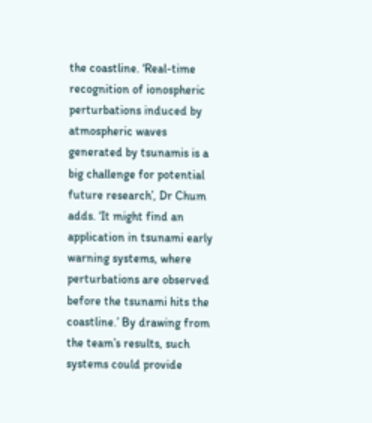the coastline. ‘Real-time recognition of ionospheric perturbations induced by atmospheric waves generated by tsunamis is a big challenge for potential future research’, Dr Chum adds. ‘It might find an application in tsunami early warning systems, where perturbations are observed before the tsunami hits the coastline.’ By drawing from the team’s results, such systems could provide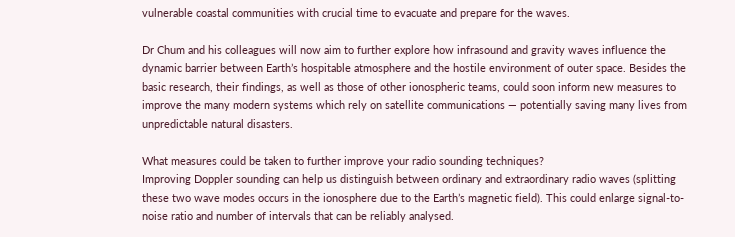vulnerable coastal communities with crucial time to evacuate and prepare for the waves.

Dr Chum and his colleagues will now aim to further explore how infrasound and gravity waves influence the dynamic barrier between Earth’s hospitable atmosphere and the hostile environment of outer space. Besides the basic research, their findings, as well as those of other ionospheric teams, could soon inform new measures to improve the many modern systems which rely on satellite communications — potentially saving many lives from unpredictable natural disasters.

What measures could be taken to further improve your radio sounding techniques?
Improving Doppler sounding can help us distinguish between ordinary and extraordinary radio waves (splitting these two wave modes occurs in the ionosphere due to the Earth’s magnetic field). This could enlarge signal-to-noise ratio and number of intervals that can be reliably analysed.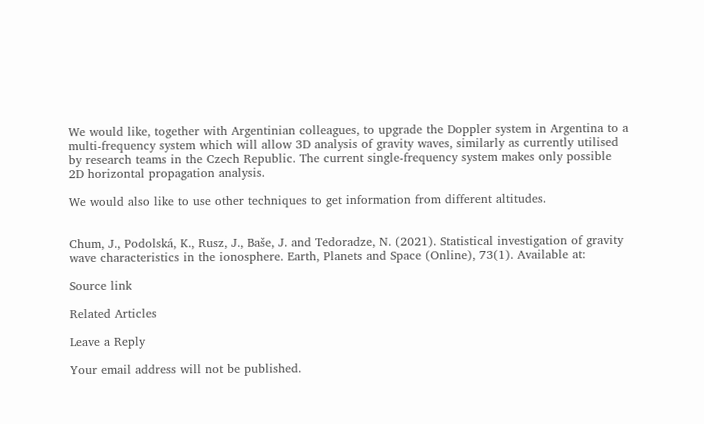We would like, together with Argentinian colleagues, to upgrade the Doppler system in Argentina to a multi-frequency system which will allow 3D analysis of gravity waves, similarly as currently utilised by research teams in the Czech Republic. The current single-frequency system makes only possible 2D horizontal propagation analysis.

We would also like to use other techniques to get information from different altitudes.


Chum, J., Podolská, K., Rusz, J., Baše, J. and Tedoradze, N. (2021). Statistical investigation of gravity wave characteristics in the ionosphere. Earth, Planets and Space (Online), 73(1). Available at:

Source link

Related Articles

Leave a Reply

Your email address will not be published.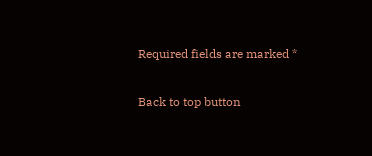Required fields are marked *

Back to top button